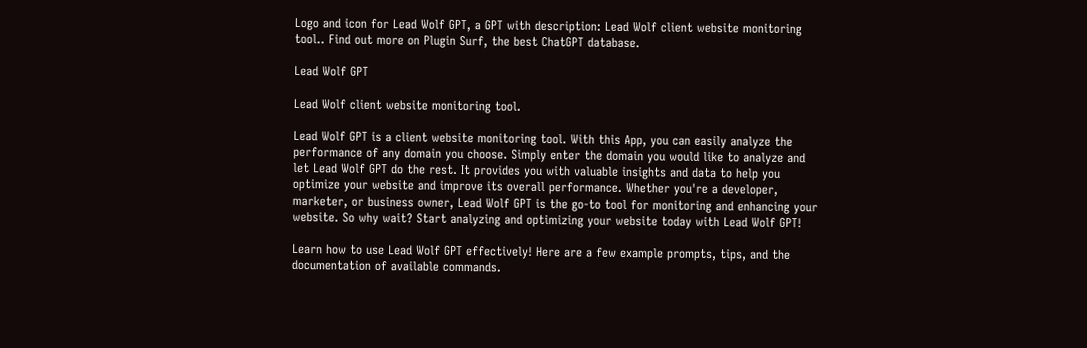Logo and icon for Lead Wolf GPT, a GPT with description: Lead Wolf client website monitoring tool.. Find out more on Plugin Surf, the best ChatGPT database.

Lead Wolf GPT

Lead Wolf client website monitoring tool.

Lead Wolf GPT is a client website monitoring tool. With this App, you can easily analyze the performance of any domain you choose. Simply enter the domain you would like to analyze and let Lead Wolf GPT do the rest. It provides you with valuable insights and data to help you optimize your website and improve its overall performance. Whether you're a developer, marketer, or business owner, Lead Wolf GPT is the go-to tool for monitoring and enhancing your website. So why wait? Start analyzing and optimizing your website today with Lead Wolf GPT!

Learn how to use Lead Wolf GPT effectively! Here are a few example prompts, tips, and the documentation of available commands.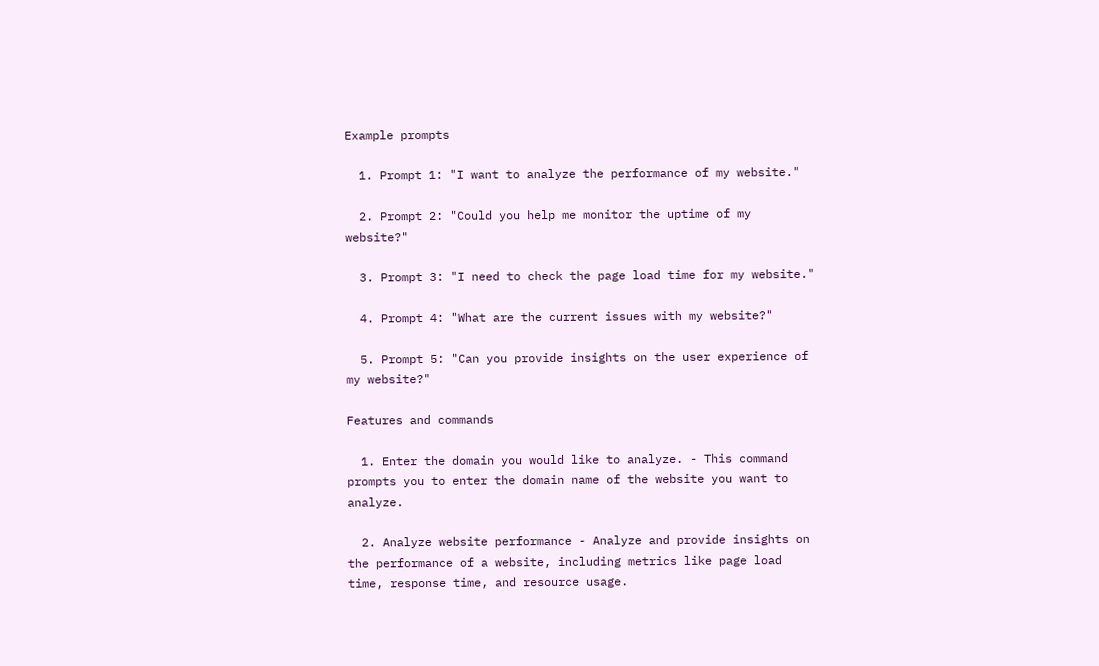Example prompts

  1. Prompt 1: "I want to analyze the performance of my website."

  2. Prompt 2: "Could you help me monitor the uptime of my website?"

  3. Prompt 3: "I need to check the page load time for my website."

  4. Prompt 4: "What are the current issues with my website?"

  5. Prompt 5: "Can you provide insights on the user experience of my website?"

Features and commands

  1. Enter the domain you would like to analyze. - This command prompts you to enter the domain name of the website you want to analyze.

  2. Analyze website performance - Analyze and provide insights on the performance of a website, including metrics like page load time, response time, and resource usage.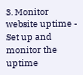3. Monitor website uptime - Set up and monitor the uptime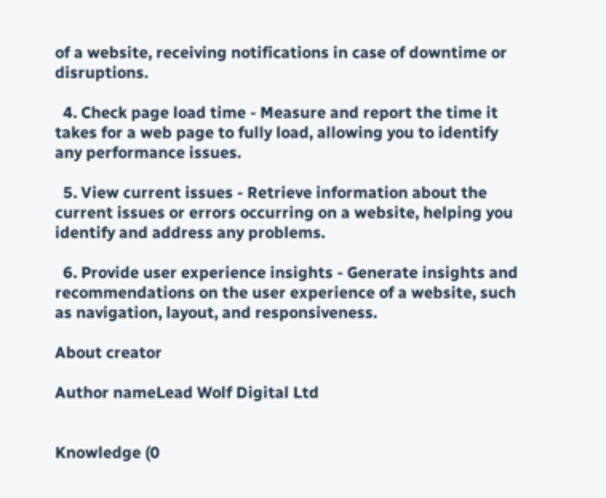of a website, receiving notifications in case of downtime or disruptions.

  4. Check page load time - Measure and report the time it takes for a web page to fully load, allowing you to identify any performance issues.

  5. View current issues - Retrieve information about the current issues or errors occurring on a website, helping you identify and address any problems.

  6. Provide user experience insights - Generate insights and recommendations on the user experience of a website, such as navigation, layout, and responsiveness.

About creator

Author nameLead Wolf Digital Ltd


Knowledge (0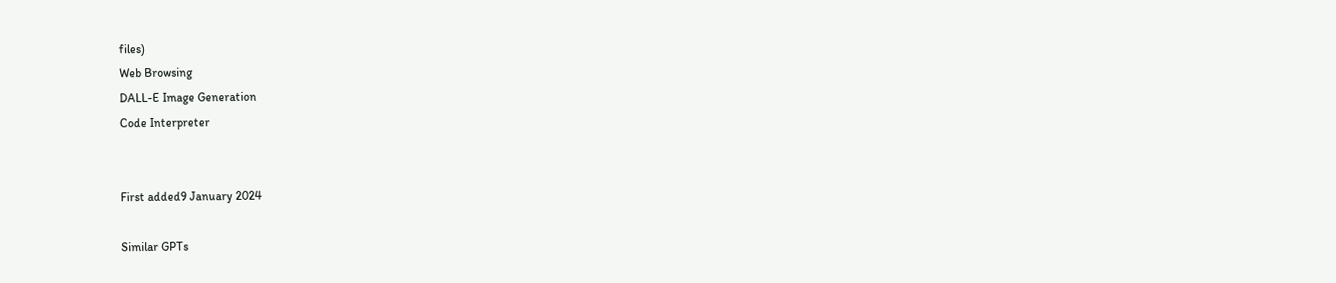files)
Web Browsing
DALL-E Image Generation
Code Interpreter


First added9 January 2024

Similar GPTs